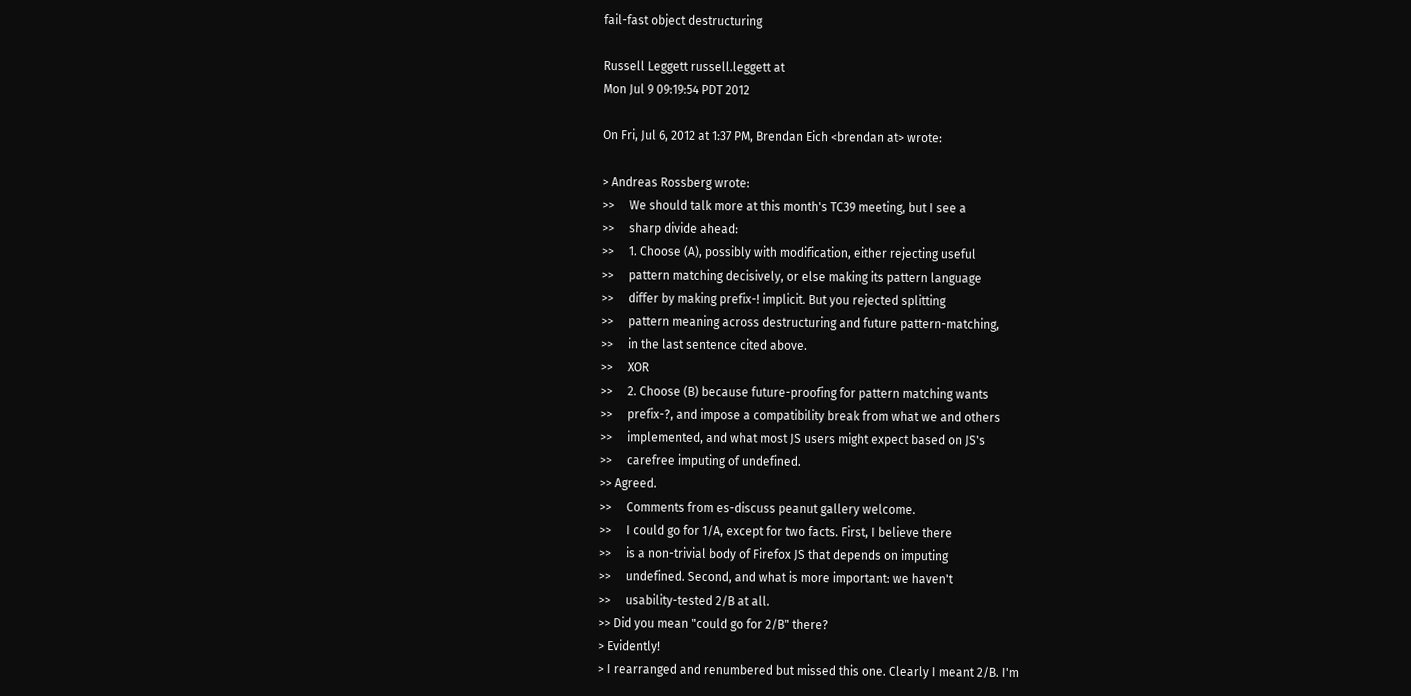fail-fast object destructuring

Russell Leggett russell.leggett at
Mon Jul 9 09:19:54 PDT 2012

On Fri, Jul 6, 2012 at 1:37 PM, Brendan Eich <brendan at> wrote:

> Andreas Rossberg wrote:
>>     We should talk more at this month's TC39 meeting, but I see a
>>     sharp divide ahead:
>>     1. Choose (A), possibly with modification, either rejecting useful
>>     pattern matching decisively, or else making its pattern language
>>     differ by making prefix-! implicit. But you rejected splitting
>>     pattern meaning across destructuring and future pattern-matching,
>>     in the last sentence cited above.
>>     XOR
>>     2. Choose (B) because future-proofing for pattern matching wants
>>     prefix-?, and impose a compatibility break from what we and others
>>     implemented, and what most JS users might expect based on JS's
>>     carefree imputing of undefined.
>> Agreed.
>>     Comments from es-discuss peanut gallery welcome.
>>     I could go for 1/A, except for two facts. First, I believe there
>>     is a non-trivial body of Firefox JS that depends on imputing
>>     undefined. Second, and what is more important: we haven't
>>     usability-tested 2/B at all.
>> Did you mean "could go for 2/B" there?
> Evidently!
> I rearranged and renumbered but missed this one. Clearly I meant 2/B. I'm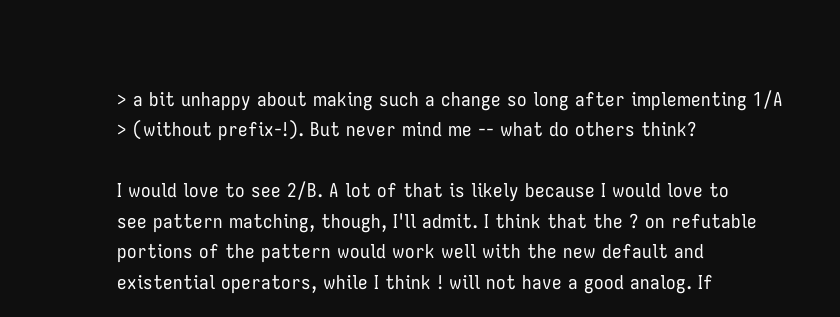> a bit unhappy about making such a change so long after implementing 1/A
> (without prefix-!). But never mind me -- what do others think?

I would love to see 2/B. A lot of that is likely because I would love to
see pattern matching, though, I'll admit. I think that the ? on refutable
portions of the pattern would work well with the new default and
existential operators, while I think ! will not have a good analog. If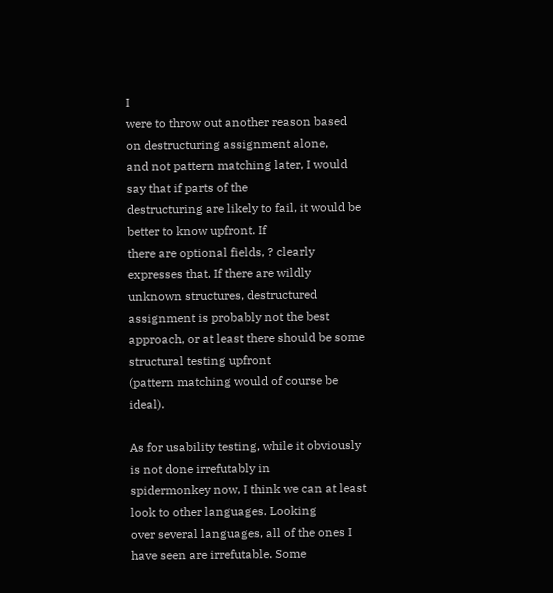I
were to throw out another reason based on destructuring assignment alone,
and not pattern matching later, I would say that if parts of the
destructuring are likely to fail, it would be better to know upfront. If
there are optional fields, ? clearly expresses that. If there are wildly
unknown structures, destructured assignment is probably not the best
approach, or at least there should be some structural testing upfront
(pattern matching would of course be ideal).

As for usability testing, while it obviously is not done irrefutably in
spidermonkey now, I think we can at least look to other languages. Looking
over several languages, all of the ones I have seen are irrefutable. Some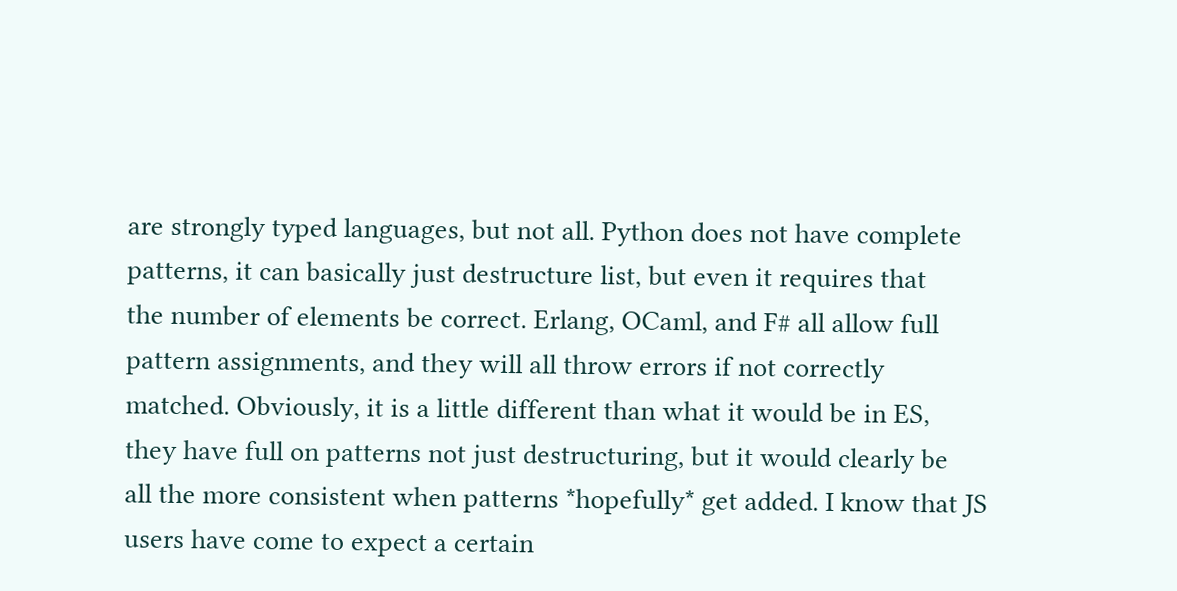are strongly typed languages, but not all. Python does not have complete
patterns, it can basically just destructure list, but even it requires that
the number of elements be correct. Erlang, OCaml, and F# all allow full
pattern assignments, and they will all throw errors if not correctly
matched. Obviously, it is a little different than what it would be in ES,
they have full on patterns not just destructuring, but it would clearly be
all the more consistent when patterns *hopefully* get added. I know that JS
users have come to expect a certain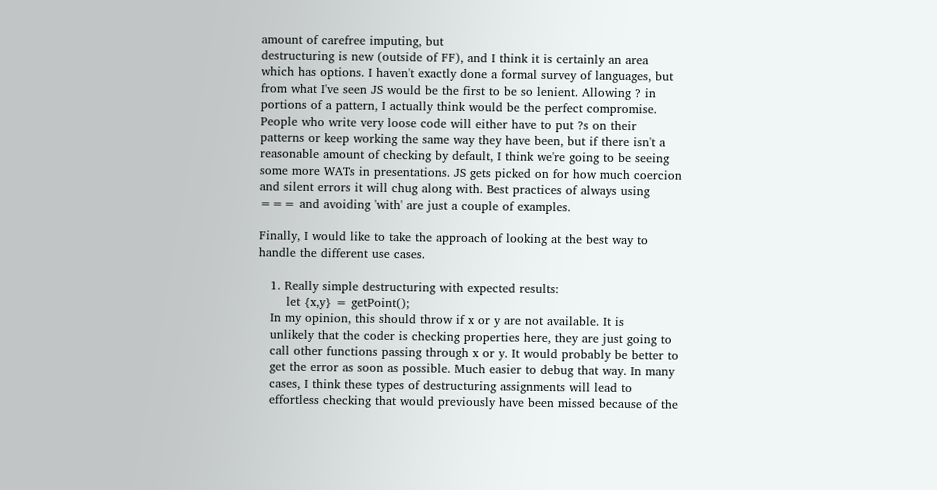amount of carefree imputing, but
destructuring is new (outside of FF), and I think it is certainly an area
which has options. I haven't exactly done a formal survey of languages, but
from what I've seen JS would be the first to be so lenient. Allowing ? in
portions of a pattern, I actually think would be the perfect compromise.
People who write very loose code will either have to put ?s on their
patterns or keep working the same way they have been, but if there isn't a
reasonable amount of checking by default, I think we're going to be seeing
some more WATs in presentations. JS gets picked on for how much coercion
and silent errors it will chug along with. Best practices of always using
=== and avoiding 'with' are just a couple of examples.

Finally, I would like to take the approach of looking at the best way to
handle the different use cases.

   1. Really simple destructuring with expected results:
       let {x,y} = getPoint();
   In my opinion, this should throw if x or y are not available. It is
   unlikely that the coder is checking properties here, they are just going to
   call other functions passing through x or y. It would probably be better to
   get the error as soon as possible. Much easier to debug that way. In many
   cases, I think these types of destructuring assignments will lead to
   effortless checking that would previously have been missed because of the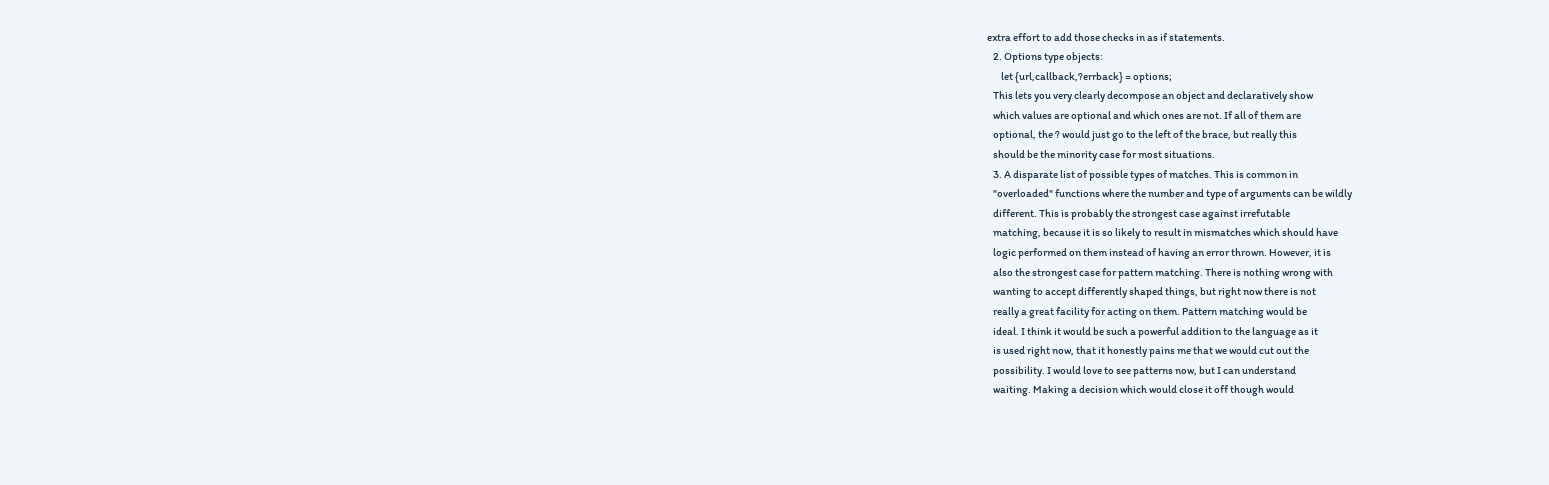extra effort to add those checks in as if statements.
   2. Options type objects:
       let {url,callback,?errback} = options;
   This lets you very clearly decompose an object and declaratively show
   which values are optional and which ones are not. If all of them are
   optional, the ? would just go to the left of the brace, but really this
   should be the minority case for most situations.
   3. A disparate list of possible types of matches. This is common in
   "overloaded" functions where the number and type of arguments can be wildly
   different. This is probably the strongest case against irrefutable
   matching, because it is so likely to result in mismatches which should have
   logic performed on them instead of having an error thrown. However, it is
   also the strongest case for pattern matching. There is nothing wrong with
   wanting to accept differently shaped things, but right now there is not
   really a great facility for acting on them. Pattern matching would be
   ideal. I think it would be such a powerful addition to the language as it
   is used right now, that it honestly pains me that we would cut out the
   possibility. I would love to see patterns now, but I can understand
   waiting. Making a decision which would close it off though would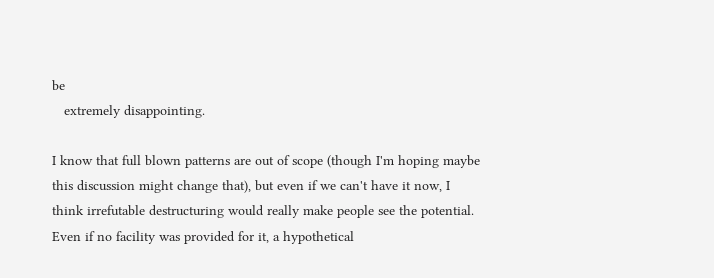be
   extremely disappointing.

I know that full blown patterns are out of scope (though I'm hoping maybe
this discussion might change that), but even if we can't have it now, I
think irrefutable destructuring would really make people see the potential.
Even if no facility was provided for it, a hypothetical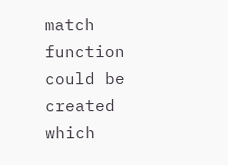match function
could be created which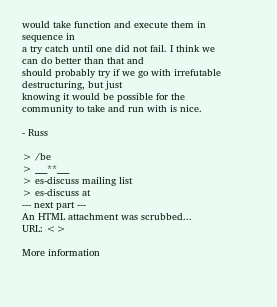would take function and execute them in sequence in
a try catch until one did not fail. I think we can do better than that and
should probably try if we go with irrefutable destructuring, but just
knowing it would be possible for the community to take and run with is nice.

- Russ

> /be
> ___**___
> es-discuss mailing list
> es-discuss at
--- next part ---
An HTML attachment was scrubbed...
URL: <>

More information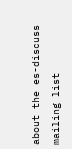about the es-discuss mailing list